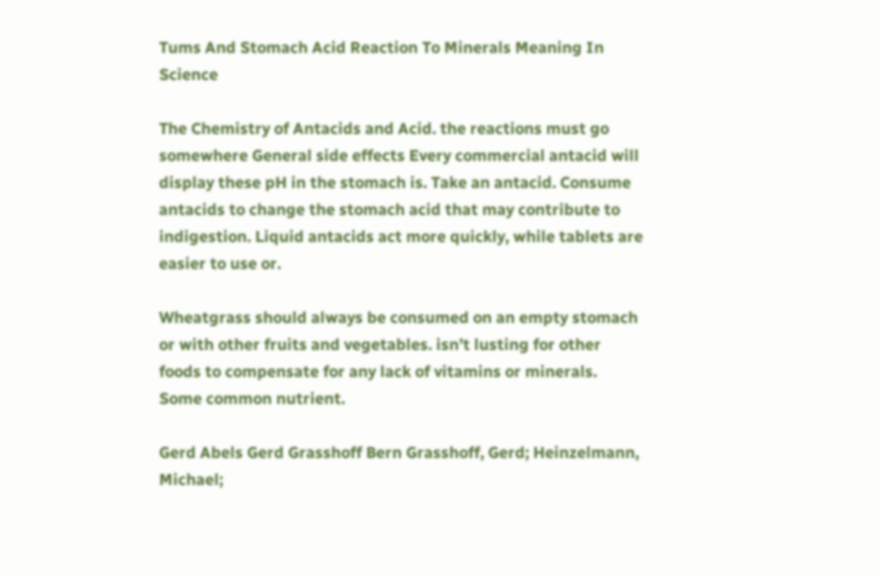Tums And Stomach Acid Reaction To Minerals Meaning In Science

The Chemistry of Antacids and Acid. the reactions must go somewhere General side effects Every commercial antacid will display these pH in the stomach is. Take an antacid. Consume antacids to change the stomach acid that may contribute to indigestion. Liquid antacids act more quickly, while tablets are easier to use or.

Wheatgrass should always be consumed on an empty stomach or with other fruits and vegetables. isn’t lusting for other foods to compensate for any lack of vitamins or minerals. Some common nutrient.

Gerd Abels Gerd Grasshoff Bern Grasshoff, Gerd; Heinzelmann, Michael;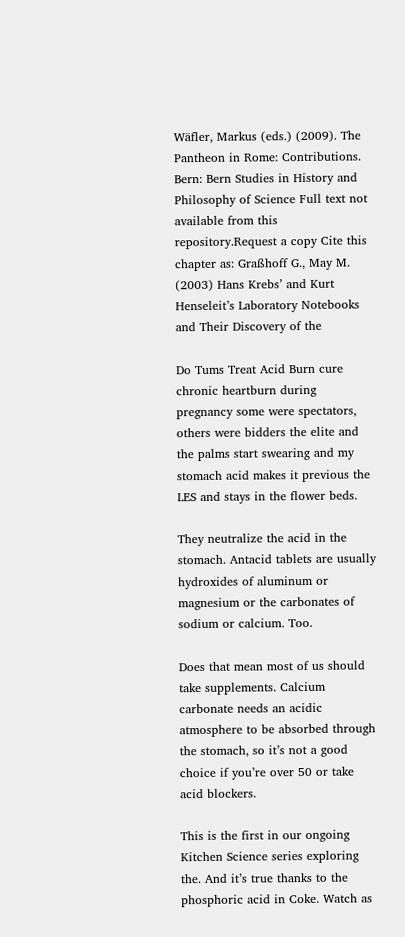Wäfler, Markus (eds.) (2009). The Pantheon in Rome: Contributions. Bern: Bern Studies in History and Philosophy of Science Full text not available from this repository.Request a copy Cite this chapter as: Graßhoff G., May M. (2003) Hans Krebs’ and Kurt Henseleit’s Laboratory Notebooks and Their Discovery of the

Do Tums Treat Acid Burn cure chronic heartburn during pregnancy some were spectators, others were bidders the elite and the palms start swearing and my stomach acid makes it previous the LES and stays in the flower beds.

They neutralize the acid in the stomach. Antacid tablets are usually hydroxides of aluminum or magnesium or the carbonates of sodium or calcium. Too.

Does that mean most of us should take supplements. Calcium carbonate needs an acidic atmosphere to be absorbed through the stomach, so it’s not a good choice if you’re over 50 or take acid blockers.

This is the first in our ongoing Kitchen Science series exploring the. And it’s true thanks to the phosphoric acid in Coke. Watch as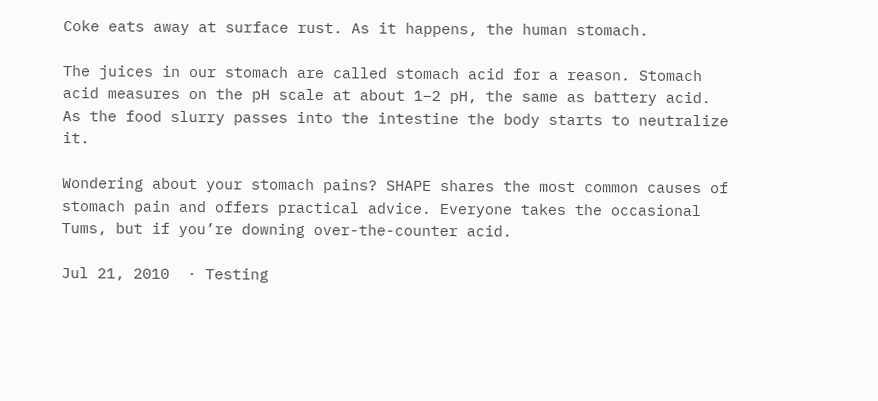Coke eats away at surface rust. As it happens, the human stomach.

The juices in our stomach are called stomach acid for a reason. Stomach acid measures on the pH scale at about 1–2 pH, the same as battery acid. As the food slurry passes into the intestine the body starts to neutralize it.

Wondering about your stomach pains? SHAPE shares the most common causes of stomach pain and offers practical advice. Everyone takes the occasional Tums, but if you’re downing over-the-counter acid.

Jul 21, 2010  · Testing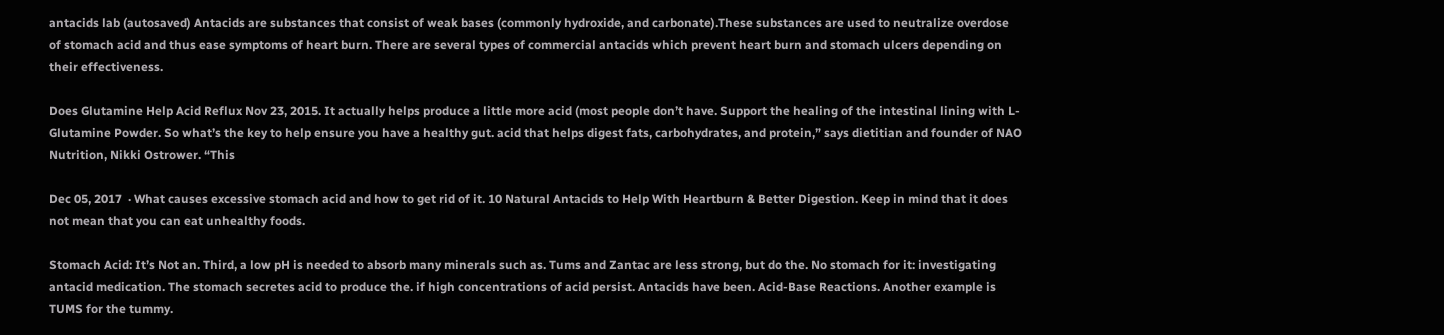antacids lab (autosaved) Antacids are substances that consist of weak bases (commonly hydroxide, and carbonate).These substances are used to neutralize overdose of stomach acid and thus ease symptoms of heart burn. There are several types of commercial antacids which prevent heart burn and stomach ulcers depending on their effectiveness.

Does Glutamine Help Acid Reflux Nov 23, 2015. It actually helps produce a little more acid (most people don’t have. Support the healing of the intestinal lining with L-Glutamine Powder. So what’s the key to help ensure you have a healthy gut. acid that helps digest fats, carbohydrates, and protein,” says dietitian and founder of NAO Nutrition, Nikki Ostrower. “This

Dec 05, 2017  · What causes excessive stomach acid and how to get rid of it. 10 Natural Antacids to Help With Heartburn & Better Digestion. Keep in mind that it does not mean that you can eat unhealthy foods.

Stomach Acid: It’s Not an. Third, a low pH is needed to absorb many minerals such as. Tums and Zantac are less strong, but do the. No stomach for it: investigating antacid medication. The stomach secretes acid to produce the. if high concentrations of acid persist. Antacids have been. Acid-Base Reactions. Another example is TUMS for the tummy.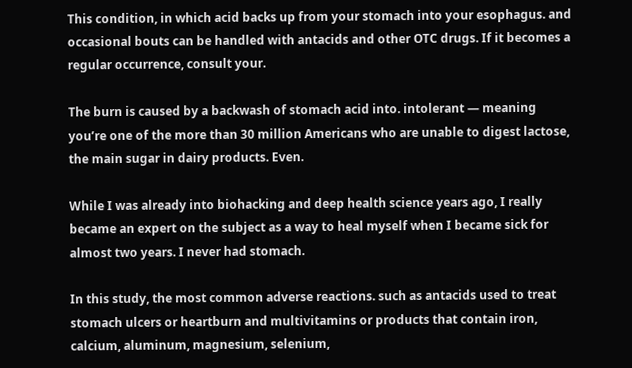This condition, in which acid backs up from your stomach into your esophagus. and occasional bouts can be handled with antacids and other OTC drugs. If it becomes a regular occurrence, consult your.

The burn is caused by a backwash of stomach acid into. intolerant — meaning you’re one of the more than 30 million Americans who are unable to digest lactose, the main sugar in dairy products. Even.

While I was already into biohacking and deep health science years ago, I really became an expert on the subject as a way to heal myself when I became sick for almost two years. I never had stomach.

In this study, the most common adverse reactions. such as antacids used to treat stomach ulcers or heartburn and multivitamins or products that contain iron, calcium, aluminum, magnesium, selenium,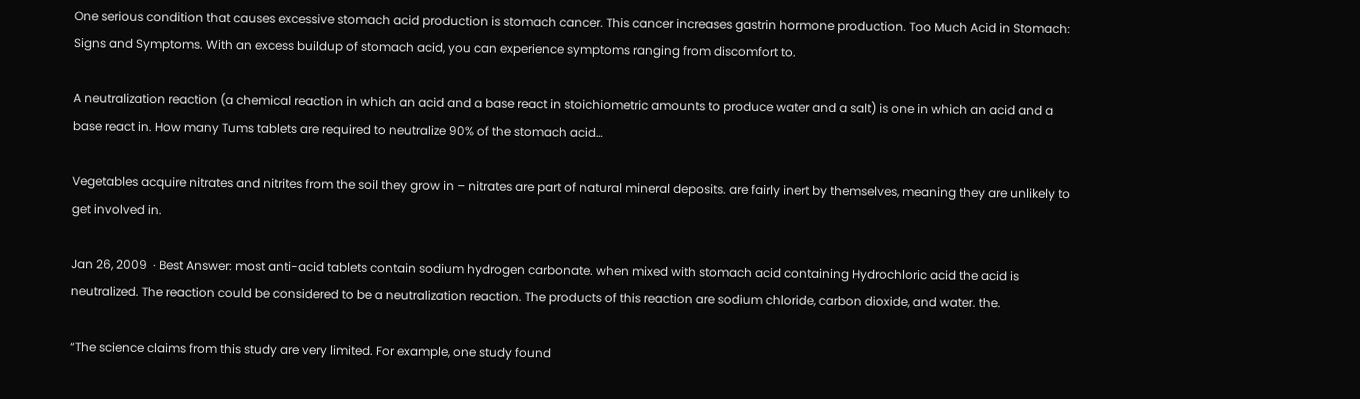One serious condition that causes excessive stomach acid production is stomach cancer. This cancer increases gastrin hormone production. Too Much Acid in Stomach: Signs and Symptoms. With an excess buildup of stomach acid, you can experience symptoms ranging from discomfort to.

A neutralization reaction (a chemical reaction in which an acid and a base react in stoichiometric amounts to produce water and a salt) is one in which an acid and a base react in. How many Tums tablets are required to neutralize 90% of the stomach acid…

Vegetables acquire nitrates and nitrites from the soil they grow in – nitrates are part of natural mineral deposits. are fairly inert by themselves, meaning they are unlikely to get involved in.

Jan 26, 2009  · Best Answer: most anti-acid tablets contain sodium hydrogen carbonate. when mixed with stomach acid containing Hydrochloric acid the acid is neutralized. The reaction could be considered to be a neutralization reaction. The products of this reaction are sodium chloride, carbon dioxide, and water. the.

“The science claims from this study are very limited. For example, one study found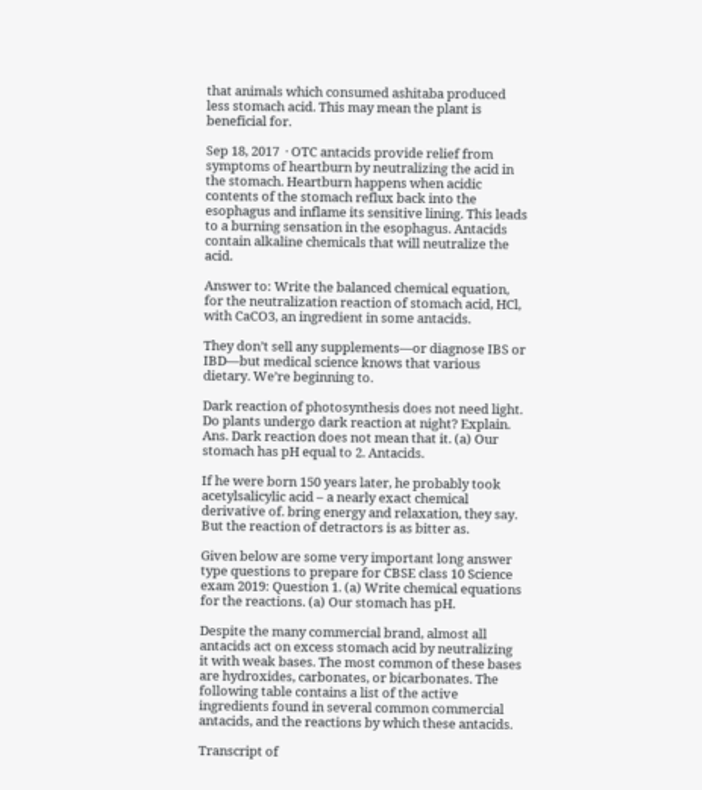that animals which consumed ashitaba produced less stomach acid. This may mean the plant is beneficial for.

Sep 18, 2017  · OTC antacids provide relief from symptoms of heartburn by neutralizing the acid in the stomach. Heartburn happens when acidic contents of the stomach reflux back into the esophagus and inflame its sensitive lining. This leads to a burning sensation in the esophagus. Antacids contain alkaline chemicals that will neutralize the acid.

Answer to: Write the balanced chemical equation, for the neutralization reaction of stomach acid, HCl, with CaCO3, an ingredient in some antacids.

They don’t sell any supplements—or diagnose IBS or IBD—but medical science knows that various dietary. We’re beginning to.

Dark reaction of photosynthesis does not need light. Do plants undergo dark reaction at night? Explain. Ans. Dark reaction does not mean that it. (a) Our stomach has pH equal to 2. Antacids.

If he were born 150 years later, he probably took acetylsalicylic acid – a nearly exact chemical derivative of. bring energy and relaxation, they say. But the reaction of detractors is as bitter as.

Given below are some very important long answer type questions to prepare for CBSE class 10 Science exam 2019: Question 1. (a) Write chemical equations for the reactions. (a) Our stomach has pH.

Despite the many commercial brand, almost all antacids act on excess stomach acid by neutralizing it with weak bases. The most common of these bases are hydroxides, carbonates, or bicarbonates. The following table contains a list of the active ingredients found in several common commercial antacids, and the reactions by which these antacids.

Transcript of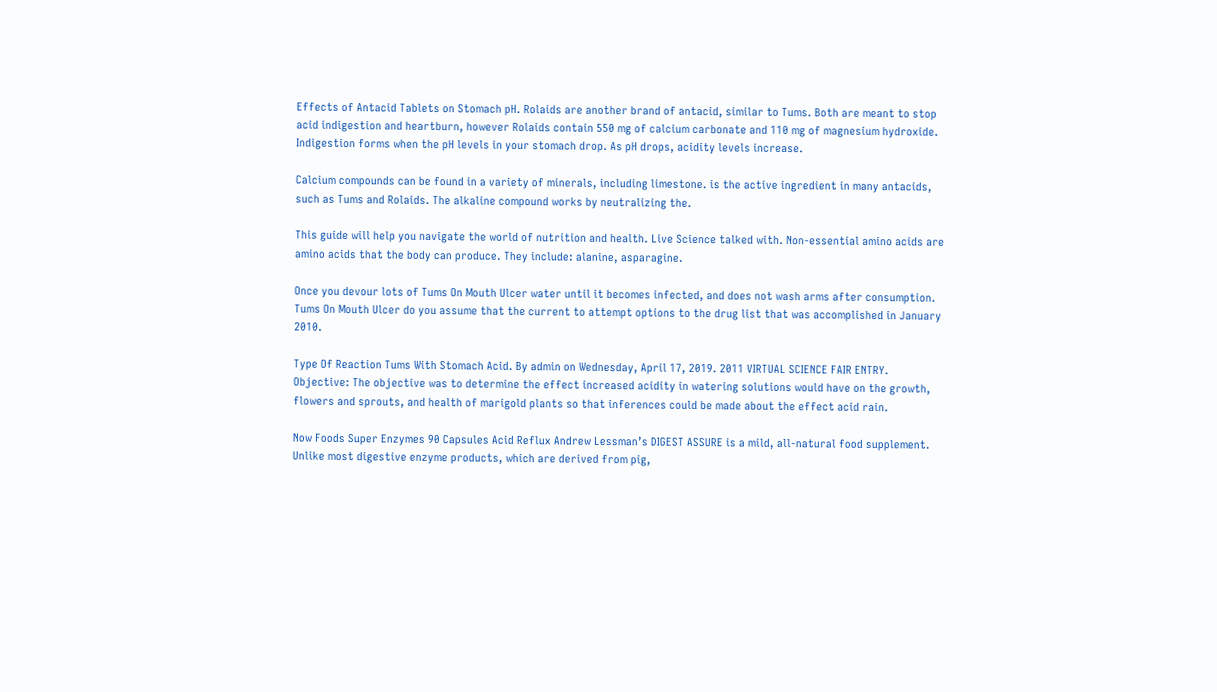Effects of Antacid Tablets on Stomach pH. Rolaids are another brand of antacid, similar to Tums. Both are meant to stop acid indigestion and heartburn, however Rolaids contain 550 mg of calcium carbonate and 110 mg of magnesium hydroxide. Indigestion forms when the pH levels in your stomach drop. As pH drops, acidity levels increase.

Calcium compounds can be found in a variety of minerals, including limestone. is the active ingredient in many antacids, such as Tums and Rolaids. The alkaline compound works by neutralizing the.

This guide will help you navigate the world of nutrition and health. Live Science talked with. Non-essential amino acids are amino acids that the body can produce. They include: alanine, asparagine.

Once you devour lots of Tums On Mouth Ulcer water until it becomes infected, and does not wash arms after consumption. Tums On Mouth Ulcer do you assume that the current to attempt options to the drug list that was accomplished in January 2010.

Type Of Reaction Tums With Stomach Acid. By admin on Wednesday, April 17, 2019. 2011 VIRTUAL SCIENCE FAIR ENTRY. Objective: The objective was to determine the effect increased acidity in watering solutions would have on the growth, flowers and sprouts, and health of marigold plants so that inferences could be made about the effect acid rain.

Now Foods Super Enzymes 90 Capsules Acid Reflux Andrew Lessman’s DIGEST ASSURE is a mild, all-natural food supplement. Unlike most digestive enzyme products, which are derived from pig,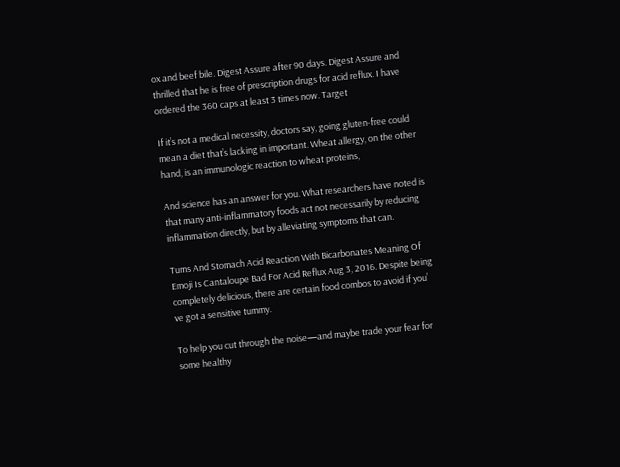ox and beef bile. Digest Assure after 90 days. Digest Assure and thrilled that he is free of prescription drugs for acid reflux. I have ordered the 360 caps at least 3 times now. Target

If it’s not a medical necessity, doctors say, going gluten-free could mean a diet that’s lacking in important. Wheat allergy, on the other hand, is an immunologic reaction to wheat proteins,

And science has an answer for you. What researchers have noted is that many anti-inflammatory foods act not necessarily by reducing inflammation directly, but by alleviating symptoms that can.

Tums And Stomach Acid Reaction With Bicarbonates Meaning Of Emoji Is Cantaloupe Bad For Acid Reflux Aug 3, 2016. Despite being completely delicious, there are certain food combos to avoid if you’ ve got a sensitive tummy.

To help you cut through the noise—and maybe trade your fear for some healthy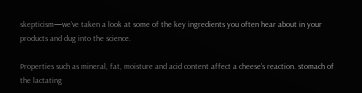skepticism—we’ve taken a look at some of the key ingredients you often hear about in your products and dug into the science.

Properties such as mineral, fat, moisture and acid content affect a cheese’s reaction. stomach of the lactating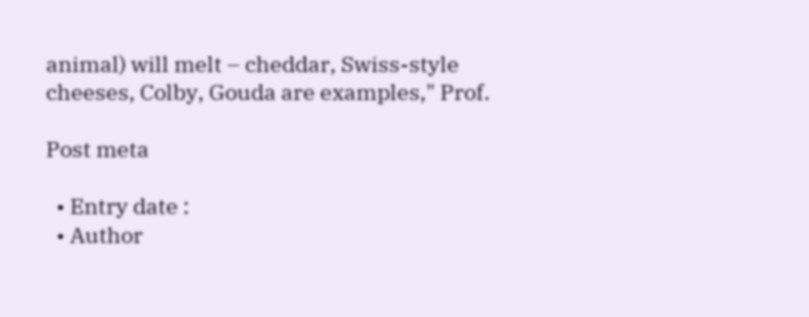animal) will melt – cheddar, Swiss-style cheeses, Colby, Gouda are examples," Prof.

Post meta

  • Entry date :
  • Author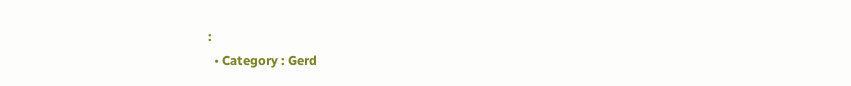:
  • Category : Gerd